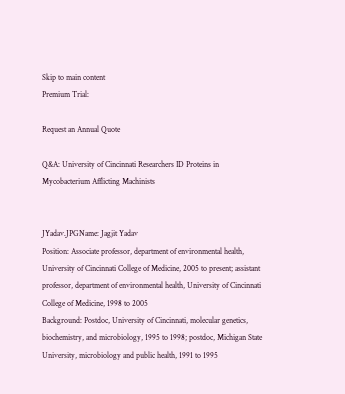Skip to main content
Premium Trial:

Request an Annual Quote

Q&A: University of Cincinnati Researchers ID Proteins in Mycobacterium Afflicting Machinists


JYadav.JPGName: Jagjit Yadav
Position: Associate professor, department of environmental health, University of Cincinnati College of Medicine, 2005 to present; assistant professor, department of environmental health, University of Cincinnati College of Medicine, 1998 to 2005
Background: Postdoc, University of Cincinnati, molecular genetics, biochemistry, and microbiology, 1995 to 1998; postdoc, Michigan State University, microbiology and public health, 1991 to 1995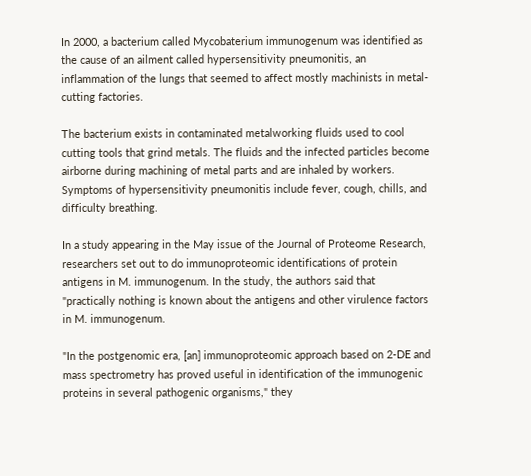In 2000, a bacterium called Mycobaterium immunogenum was identified as the cause of an ailment called hypersensitivity pneumonitis, an inflammation of the lungs that seemed to affect mostly machinists in metal-cutting factories.

The bacterium exists in contaminated metalworking fluids used to cool cutting tools that grind metals. The fluids and the infected particles become airborne during machining of metal parts and are inhaled by workers. Symptoms of hypersensitivity pneumonitis include fever, cough, chills, and difficulty breathing.

In a study appearing in the May issue of the Journal of Proteome Research, researchers set out to do immunoproteomic identifications of protein antigens in M. immunogenum. In the study, the authors said that "practically nothing is known about the antigens and other virulence factors in M. immunogenum.

"In the postgenomic era, [an] immunoproteomic approach based on 2-DE and mass spectrometry has proved useful in identification of the immunogenic proteins in several pathogenic organisms," they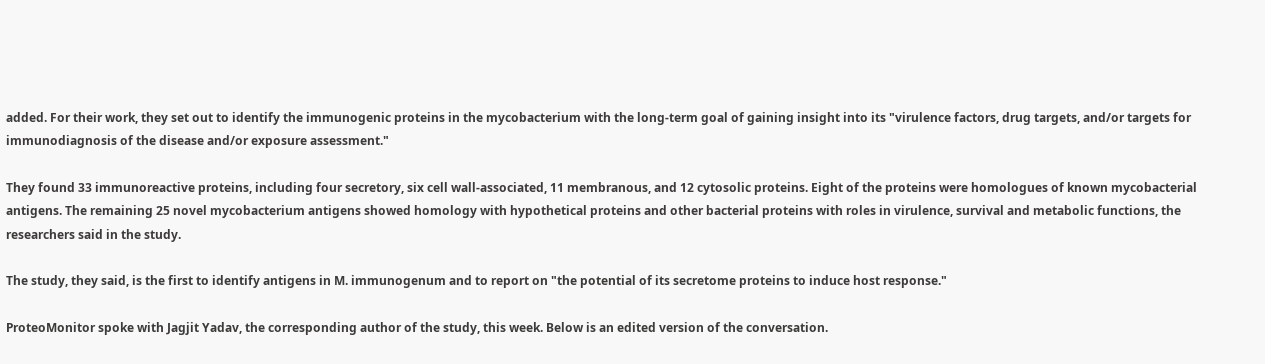added. For their work, they set out to identify the immunogenic proteins in the mycobacterium with the long-term goal of gaining insight into its "virulence factors, drug targets, and/or targets for immunodiagnosis of the disease and/or exposure assessment."

They found 33 immunoreactive proteins, including four secretory, six cell wall-associated, 11 membranous, and 12 cytosolic proteins. Eight of the proteins were homologues of known mycobacterial antigens. The remaining 25 novel mycobacterium antigens showed homology with hypothetical proteins and other bacterial proteins with roles in virulence, survival and metabolic functions, the researchers said in the study.

The study, they said, is the first to identify antigens in M. immunogenum and to report on "the potential of its secretome proteins to induce host response."

ProteoMonitor spoke with Jagjit Yadav, the corresponding author of the study, this week. Below is an edited version of the conversation.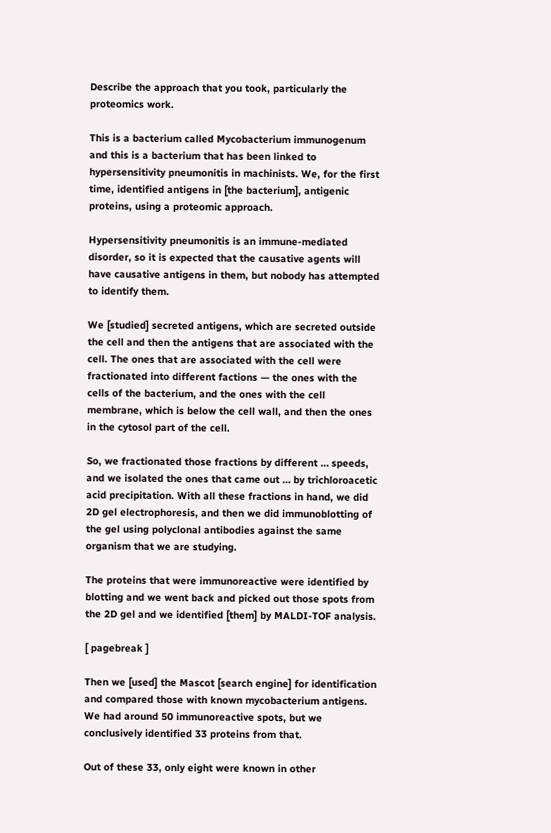Describe the approach that you took, particularly the proteomics work.

This is a bacterium called Mycobacterium immunogenum and this is a bacterium that has been linked to hypersensitivity pneumonitis in machinists. We, for the first time, identified antigens in [the bacterium], antigenic proteins, using a proteomic approach.

Hypersensitivity pneumonitis is an immune-mediated disorder, so it is expected that the causative agents will have causative antigens in them, but nobody has attempted to identify them.

We [studied] secreted antigens, which are secreted outside the cell and then the antigens that are associated with the cell. The ones that are associated with the cell were fractionated into different factions — the ones with the cells of the bacterium, and the ones with the cell membrane, which is below the cell wall, and then the ones in the cytosol part of the cell.

So, we fractionated those fractions by different … speeds, and we isolated the ones that came out … by trichloroacetic acid precipitation. With all these fractions in hand, we did 2D gel electrophoresis, and then we did immunoblotting of the gel using polyclonal antibodies against the same organism that we are studying.

The proteins that were immunoreactive were identified by blotting and we went back and picked out those spots from the 2D gel and we identified [them] by MALDI-TOF analysis.

[ pagebreak ]

Then we [used] the Mascot [search engine] for identification and compared those with known mycobacterium antigens. We had around 50 immunoreactive spots, but we conclusively identified 33 proteins from that.

Out of these 33, only eight were known in other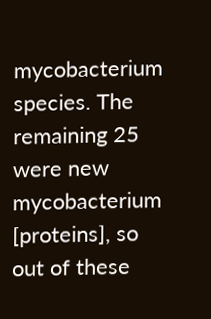mycobacterium species. The remaining 25 were new mycobacterium [proteins], so out of these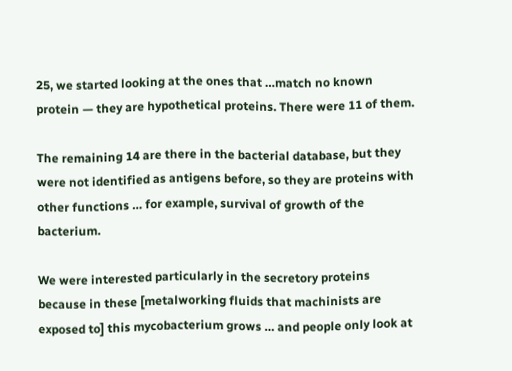25, we started looking at the ones that …match no known protein — they are hypothetical proteins. There were 11 of them.

The remaining 14 are there in the bacterial database, but they were not identified as antigens before, so they are proteins with other functions … for example, survival of growth of the bacterium.

We were interested particularly in the secretory proteins because in these [metalworking fluids that machinists are exposed to] this mycobacterium grows … and people only look at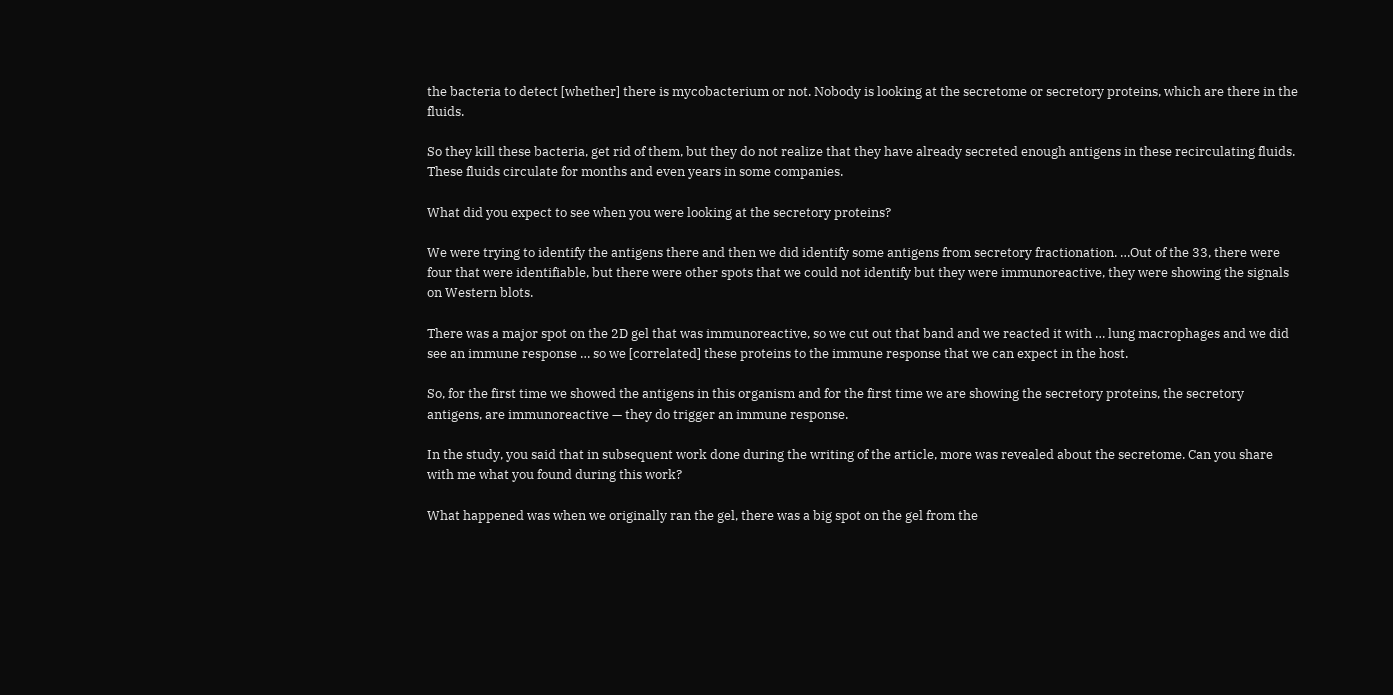the bacteria to detect [whether] there is mycobacterium or not. Nobody is looking at the secretome or secretory proteins, which are there in the fluids.

So they kill these bacteria, get rid of them, but they do not realize that they have already secreted enough antigens in these recirculating fluids. These fluids circulate for months and even years in some companies.

What did you expect to see when you were looking at the secretory proteins?

We were trying to identify the antigens there and then we did identify some antigens from secretory fractionation. …Out of the 33, there were four that were identifiable, but there were other spots that we could not identify but they were immunoreactive, they were showing the signals on Western blots.

There was a major spot on the 2D gel that was immunoreactive, so we cut out that band and we reacted it with … lung macrophages and we did see an immune response … so we [correlated] these proteins to the immune response that we can expect in the host.

So, for the first time we showed the antigens in this organism and for the first time we are showing the secretory proteins, the secretory antigens, are immunoreactive — they do trigger an immune response.

In the study, you said that in subsequent work done during the writing of the article, more was revealed about the secretome. Can you share with me what you found during this work?

What happened was when we originally ran the gel, there was a big spot on the gel from the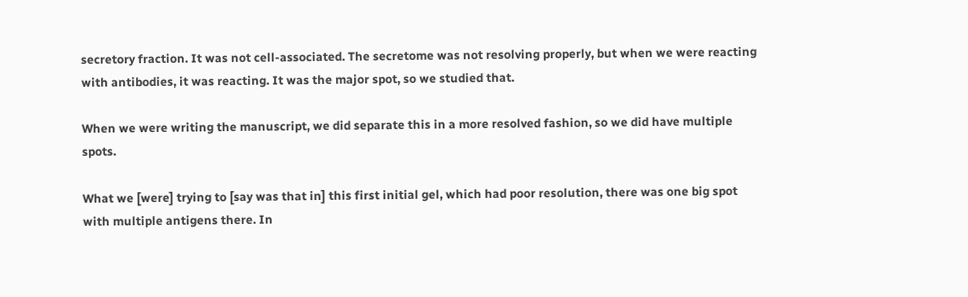secretory fraction. It was not cell-associated. The secretome was not resolving properly, but when we were reacting with antibodies, it was reacting. It was the major spot, so we studied that.

When we were writing the manuscript, we did separate this in a more resolved fashion, so we did have multiple spots.

What we [were] trying to [say was that in] this first initial gel, which had poor resolution, there was one big spot with multiple antigens there. In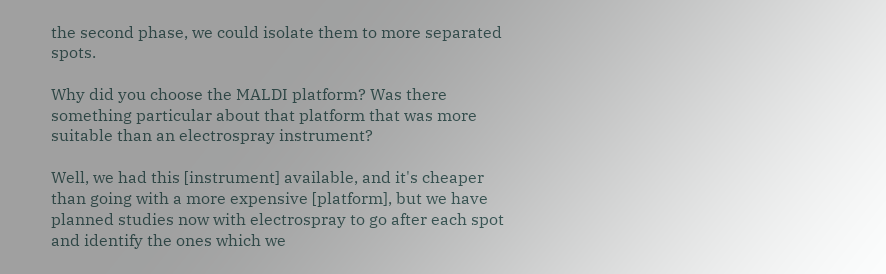the second phase, we could isolate them to more separated spots.

Why did you choose the MALDI platform? Was there something particular about that platform that was more suitable than an electrospray instrument?

Well, we had this [instrument] available, and it's cheaper than going with a more expensive [platform], but we have planned studies now with electrospray to go after each spot and identify the ones which we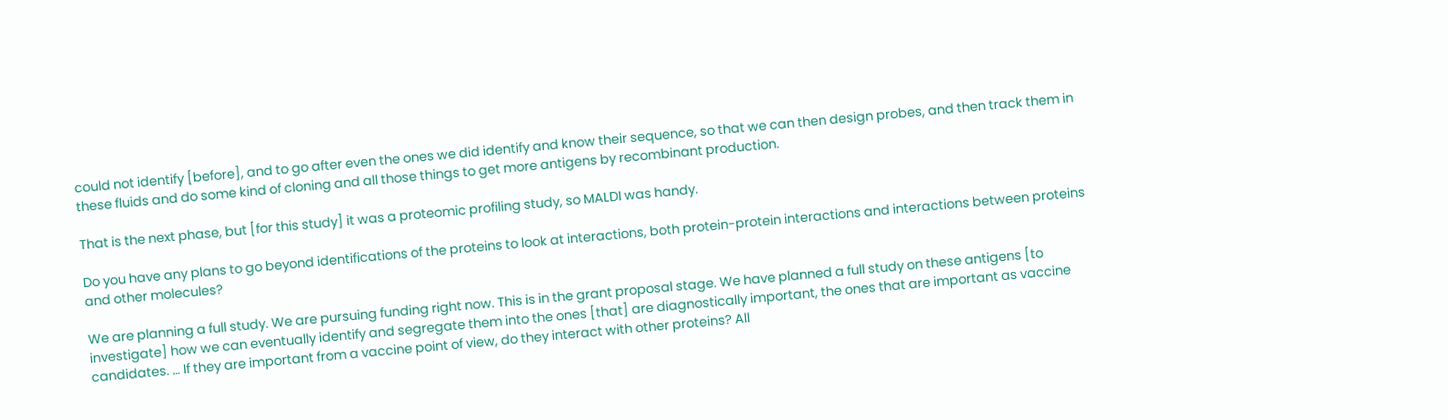could not identify [before], and to go after even the ones we did identify and know their sequence, so that we can then design probes, and then track them in these fluids and do some kind of cloning and all those things to get more antigens by recombinant production.

That is the next phase, but [for this study] it was a proteomic profiling study, so MALDI was handy.

Do you have any plans to go beyond identifications of the proteins to look at interactions, both protein-protein interactions and interactions between proteins and other molecules?

We are planning a full study. We are pursuing funding right now. This is in the grant proposal stage. We have planned a full study on these antigens [to investigate] how we can eventually identify and segregate them into the ones [that] are diagnostically important, the ones that are important as vaccine candidates. … If they are important from a vaccine point of view, do they interact with other proteins? All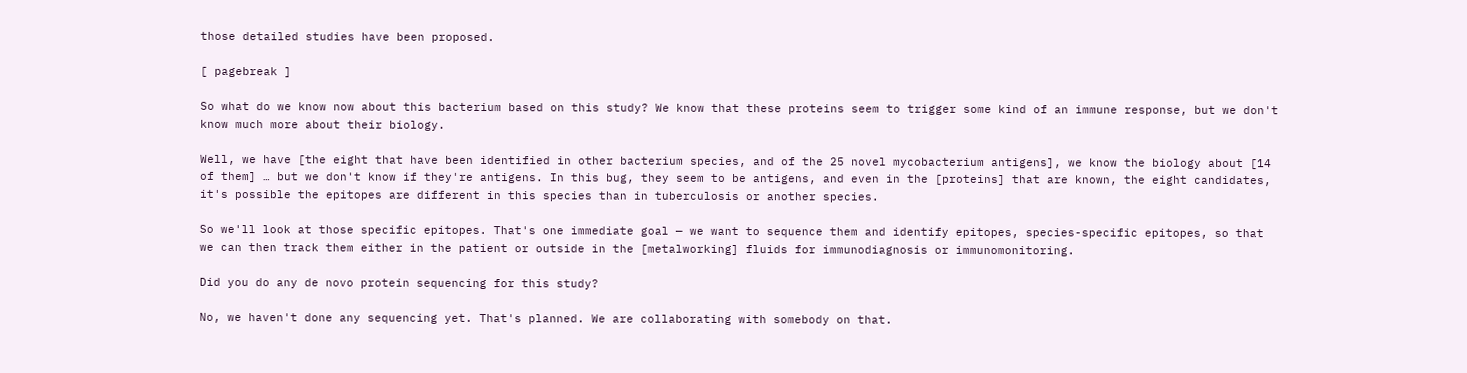those detailed studies have been proposed.

[ pagebreak ]

So what do we know now about this bacterium based on this study? We know that these proteins seem to trigger some kind of an immune response, but we don't know much more about their biology.

Well, we have [the eight that have been identified in other bacterium species, and of the 25 novel mycobacterium antigens], we know the biology about [14 of them] … but we don't know if they're antigens. In this bug, they seem to be antigens, and even in the [proteins] that are known, the eight candidates, it's possible the epitopes are different in this species than in tuberculosis or another species.

So we'll look at those specific epitopes. That's one immediate goal — we want to sequence them and identify epitopes, species-specific epitopes, so that we can then track them either in the patient or outside in the [metalworking] fluids for immunodiagnosis or immunomonitoring.

Did you do any de novo protein sequencing for this study?

No, we haven't done any sequencing yet. That's planned. We are collaborating with somebody on that.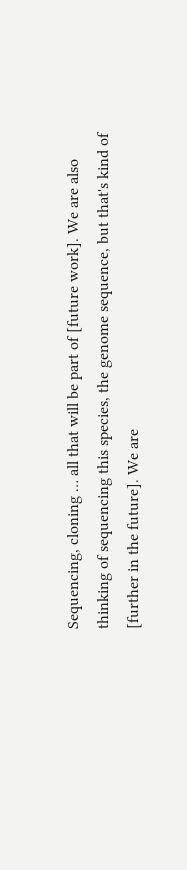Sequencing, cloning … all that will be part of [future work]. We are also thinking of sequencing this species, the genome sequence, but that's kind of [further in the future]. We are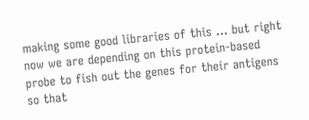making some good libraries of this … but right now we are depending on this protein-based probe to fish out the genes for their antigens so that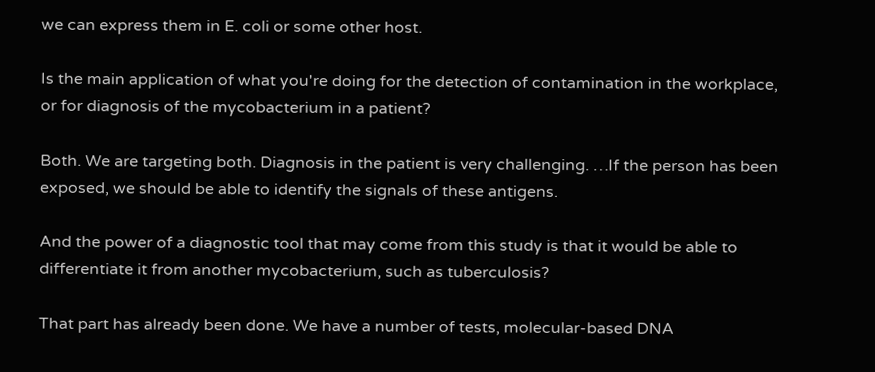we can express them in E. coli or some other host.

Is the main application of what you're doing for the detection of contamination in the workplace, or for diagnosis of the mycobacterium in a patient?

Both. We are targeting both. Diagnosis in the patient is very challenging. …If the person has been exposed, we should be able to identify the signals of these antigens.

And the power of a diagnostic tool that may come from this study is that it would be able to differentiate it from another mycobacterium, such as tuberculosis?

That part has already been done. We have a number of tests, molecular-based DNA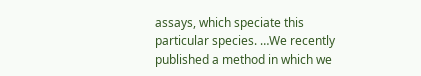assays, which speciate this particular species. …We recently published a method in which we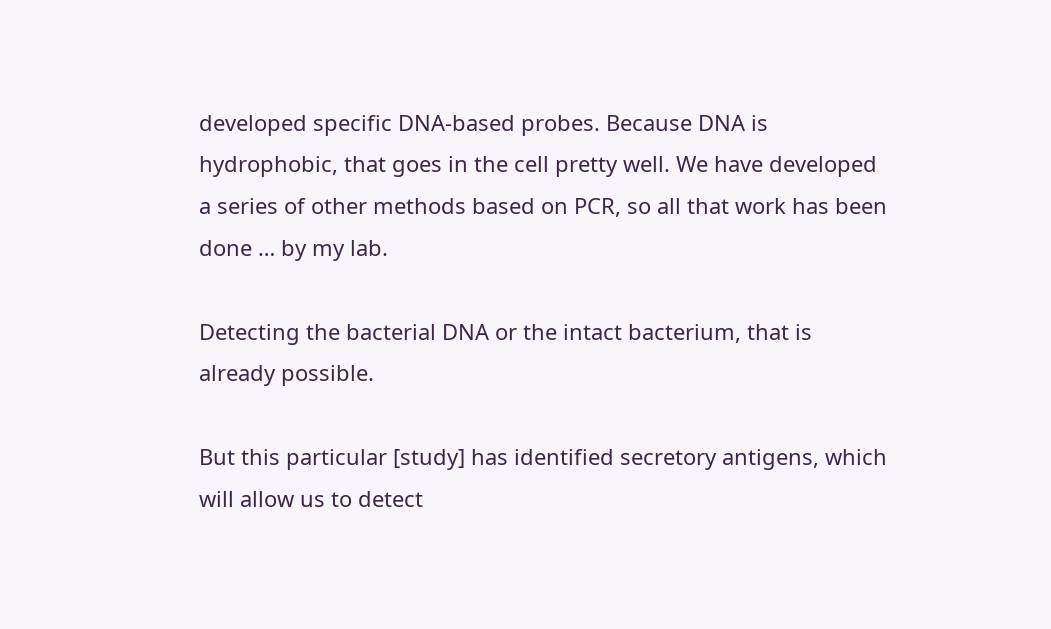developed specific DNA-based probes. Because DNA is hydrophobic, that goes in the cell pretty well. We have developed a series of other methods based on PCR, so all that work has been done … by my lab.

Detecting the bacterial DNA or the intact bacterium, that is already possible.

But this particular [study] has identified secretory antigens, which will allow us to detect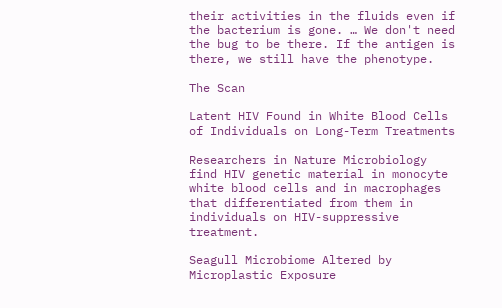their activities in the fluids even if the bacterium is gone. … We don't need the bug to be there. If the antigen is there, we still have the phenotype.

The Scan

Latent HIV Found in White Blood Cells of Individuals on Long-Term Treatments

Researchers in Nature Microbiology find HIV genetic material in monocyte white blood cells and in macrophages that differentiated from them in individuals on HIV-suppressive treatment.

Seagull Microbiome Altered by Microplastic Exposure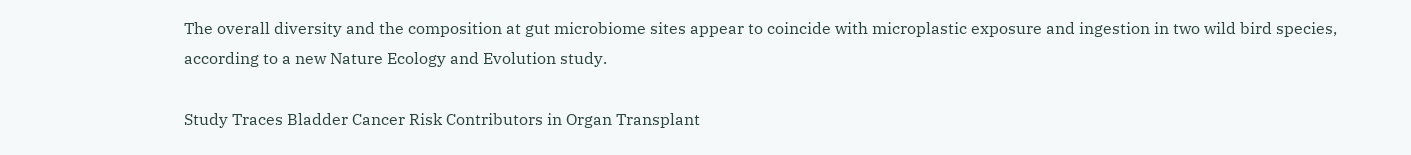The overall diversity and the composition at gut microbiome sites appear to coincide with microplastic exposure and ingestion in two wild bird species, according to a new Nature Ecology and Evolution study.

Study Traces Bladder Cancer Risk Contributors in Organ Transplant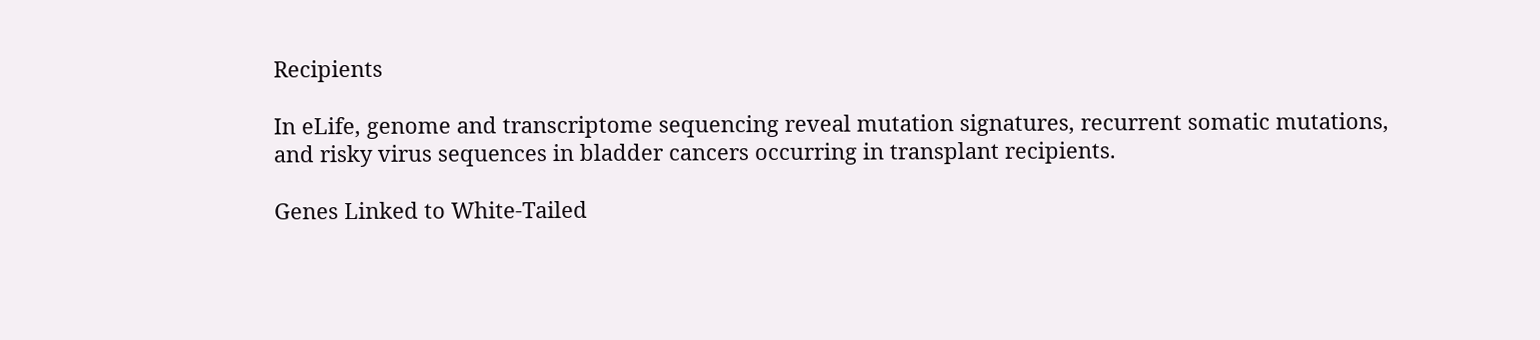Recipients

In eLife, genome and transcriptome sequencing reveal mutation signatures, recurrent somatic mutations, and risky virus sequences in bladder cancers occurring in transplant recipients.

Genes Linked to White-Tailed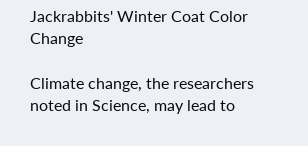Jackrabbits' Winter Coat Color Change

Climate change, the researchers noted in Science, may lead to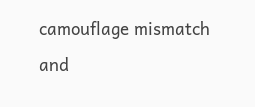camouflage mismatch and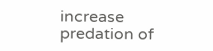increase predation of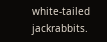white-tailed jackrabbits.